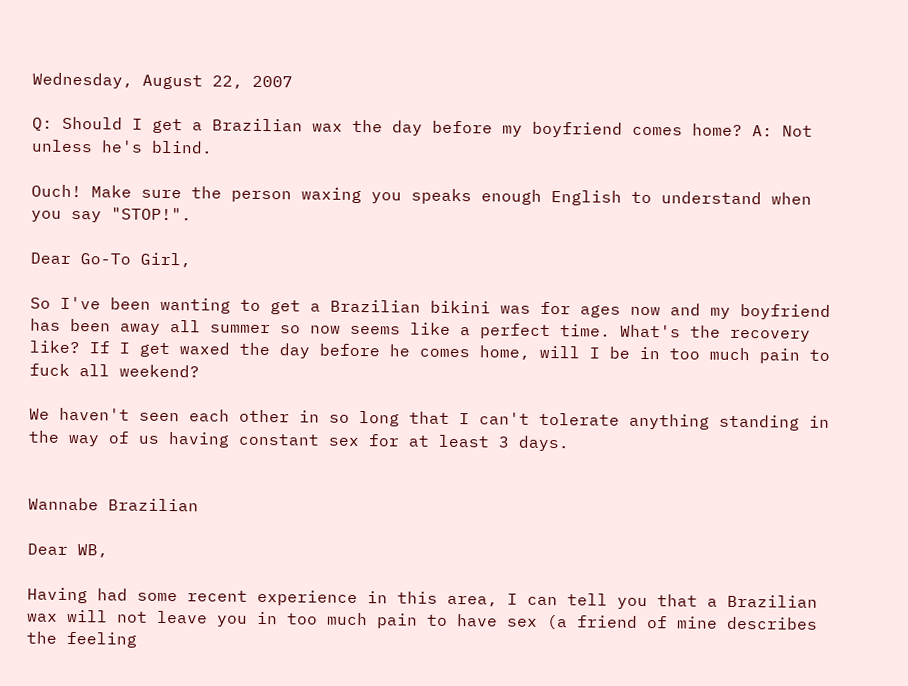Wednesday, August 22, 2007

Q: Should I get a Brazilian wax the day before my boyfriend comes home? A: Not unless he's blind.

Ouch! Make sure the person waxing you speaks enough English to understand when you say "STOP!".

Dear Go-To Girl,

So I've been wanting to get a Brazilian bikini was for ages now and my boyfriend has been away all summer so now seems like a perfect time. What's the recovery like? If I get waxed the day before he comes home, will I be in too much pain to fuck all weekend?

We haven't seen each other in so long that I can't tolerate anything standing in the way of us having constant sex for at least 3 days.


Wannabe Brazilian

Dear WB,

Having had some recent experience in this area, I can tell you that a Brazilian wax will not leave you in too much pain to have sex (a friend of mine describes the feeling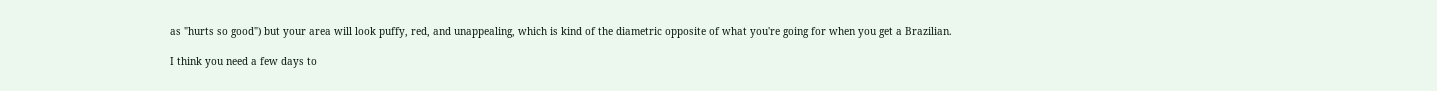as "hurts so good") but your area will look puffy, red, and unappealing, which is kind of the diametric opposite of what you're going for when you get a Brazilian.

I think you need a few days to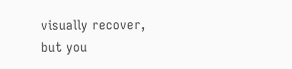visually recover, but you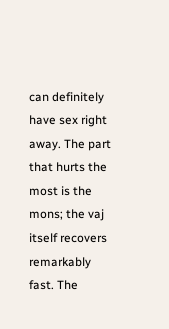can definitely have sex right away. The part that hurts the most is the mons; the vaj itself recovers remarkably fast. The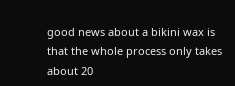good news about a bikini wax is that the whole process only takes about 20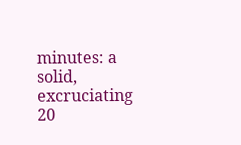minutes: a solid, excruciating 20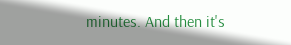minutes. And then it's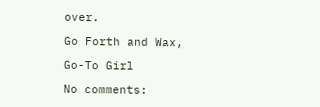over.

Go Forth and Wax,

Go-To Girl

No comments: